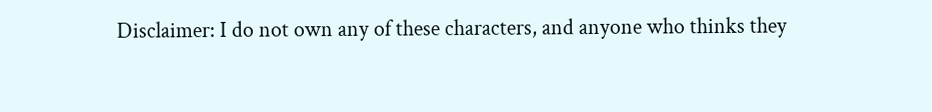Disclaimer: I do not own any of these characters, and anyone who thinks they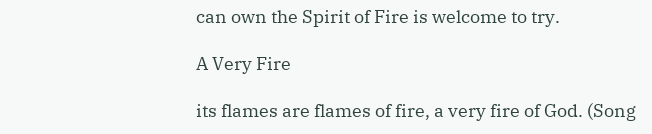can own the Spirit of Fire is welcome to try.

A Very Fire

its flames are flames of fire, a very fire of God. (Song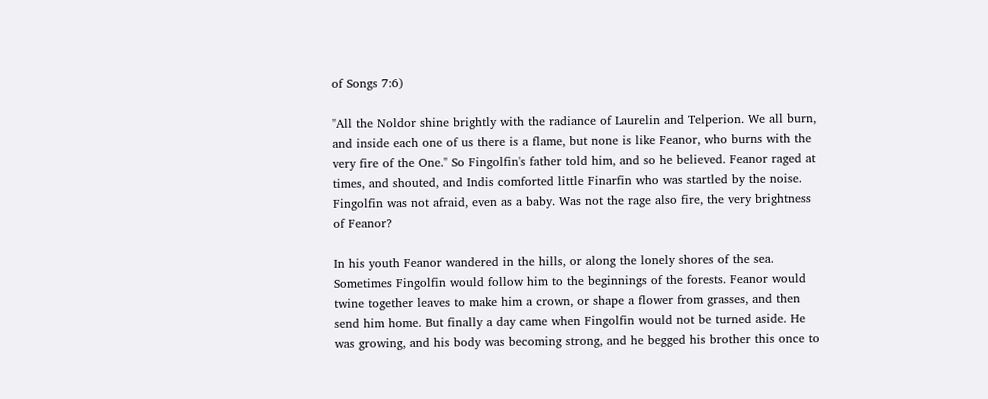of Songs 7:6)

"All the Noldor shine brightly with the radiance of Laurelin and Telperion. We all burn, and inside each one of us there is a flame, but none is like Feanor, who burns with the very fire of the One." So Fingolfin's father told him, and so he believed. Feanor raged at times, and shouted, and Indis comforted little Finarfin who was startled by the noise. Fingolfin was not afraid, even as a baby. Was not the rage also fire, the very brightness of Feanor?

In his youth Feanor wandered in the hills, or along the lonely shores of the sea. Sometimes Fingolfin would follow him to the beginnings of the forests. Feanor would twine together leaves to make him a crown, or shape a flower from grasses, and then send him home. But finally a day came when Fingolfin would not be turned aside. He was growing, and his body was becoming strong, and he begged his brother this once to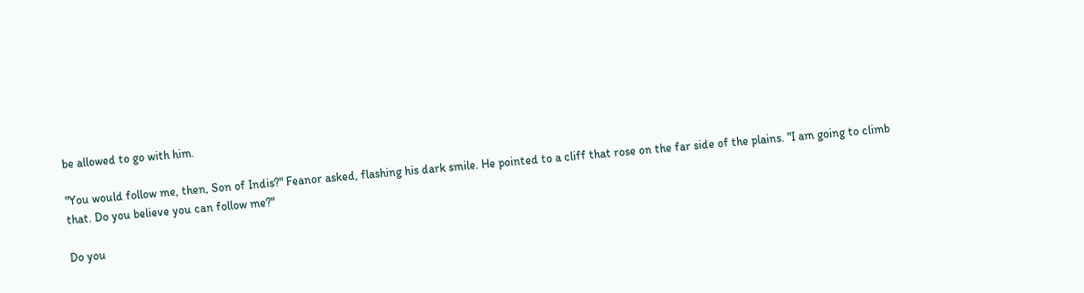be allowed to go with him.

"You would follow me, then, Son of Indis?" Feanor asked, flashing his dark smile. He pointed to a cliff that rose on the far side of the plains. "I am going to climb that. Do you believe you can follow me?"

Do you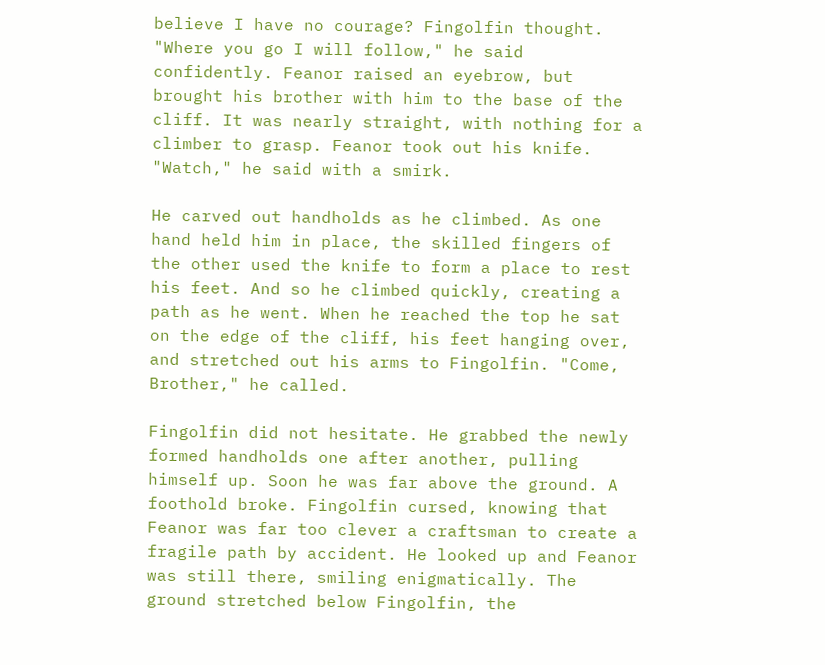believe I have no courage? Fingolfin thought. "Where you go I will follow," he said confidently. Feanor raised an eyebrow, but brought his brother with him to the base of the cliff. It was nearly straight, with nothing for a climber to grasp. Feanor took out his knife. "Watch," he said with a smirk.

He carved out handholds as he climbed. As one hand held him in place, the skilled fingers of the other used the knife to form a place to rest his feet. And so he climbed quickly, creating a path as he went. When he reached the top he sat on the edge of the cliff, his feet hanging over, and stretched out his arms to Fingolfin. "Come, Brother," he called.

Fingolfin did not hesitate. He grabbed the newly formed handholds one after another, pulling himself up. Soon he was far above the ground. A foothold broke. Fingolfin cursed, knowing that Feanor was far too clever a craftsman to create a fragile path by accident. He looked up and Feanor was still there, smiling enigmatically. The ground stretched below Fingolfin, the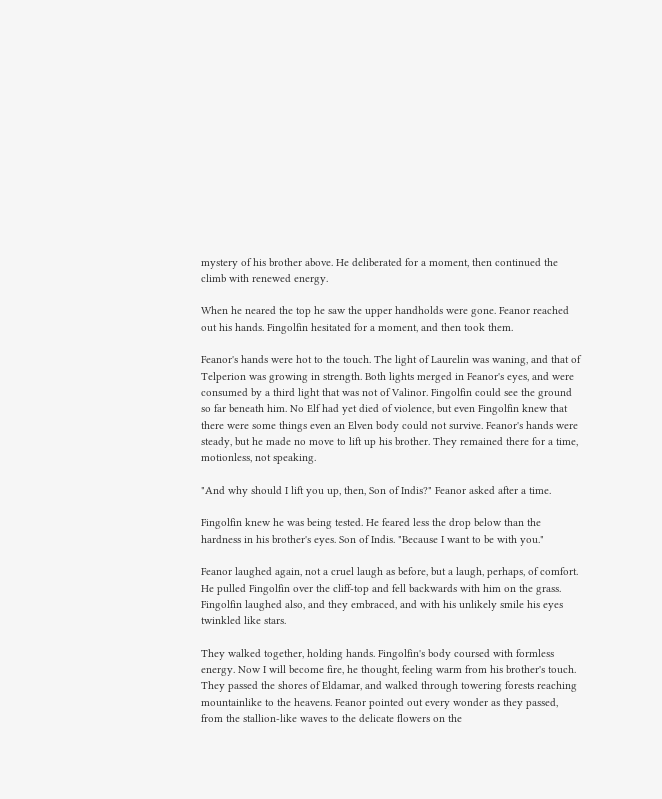mystery of his brother above. He deliberated for a moment, then continued the climb with renewed energy.

When he neared the top he saw the upper handholds were gone. Feanor reached out his hands. Fingolfin hesitated for a moment, and then took them.

Feanor's hands were hot to the touch. The light of Laurelin was waning, and that of Telperion was growing in strength. Both lights merged in Feanor's eyes, and were consumed by a third light that was not of Valinor. Fingolfin could see the ground so far beneath him. No Elf had yet died of violence, but even Fingolfin knew that there were some things even an Elven body could not survive. Feanor's hands were steady, but he made no move to lift up his brother. They remained there for a time, motionless, not speaking.

"And why should I lift you up, then, Son of Indis?" Feanor asked after a time.

Fingolfin knew he was being tested. He feared less the drop below than the hardness in his brother's eyes. Son of Indis. "Because I want to be with you."

Feanor laughed again, not a cruel laugh as before, but a laugh, perhaps, of comfort. He pulled Fingolfin over the cliff-top and fell backwards with him on the grass. Fingolfin laughed also, and they embraced, and with his unlikely smile his eyes twinkled like stars.

They walked together, holding hands. Fingolfin's body coursed with formless energy. Now I will become fire, he thought, feeling warm from his brother's touch. They passed the shores of Eldamar, and walked through towering forests reaching mountainlike to the heavens. Feanor pointed out every wonder as they passed, from the stallion-like waves to the delicate flowers on the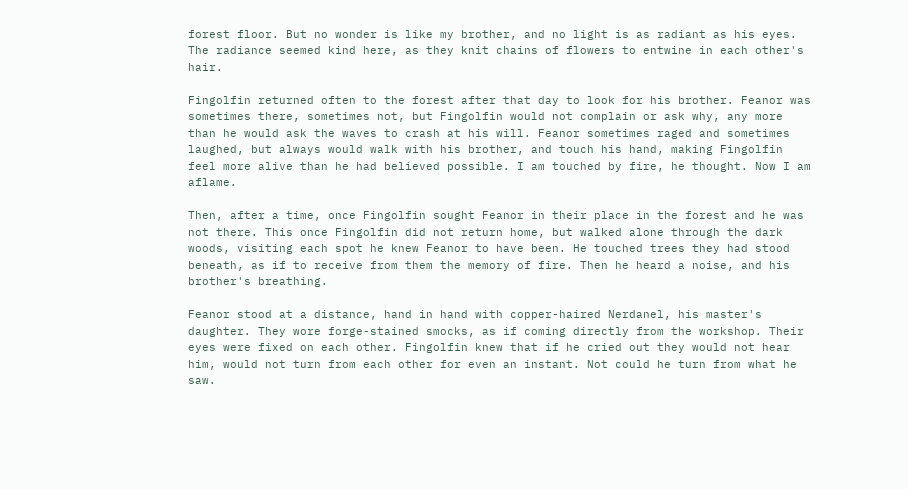forest floor. But no wonder is like my brother, and no light is as radiant as his eyes. The radiance seemed kind here, as they knit chains of flowers to entwine in each other's hair.

Fingolfin returned often to the forest after that day to look for his brother. Feanor was sometimes there, sometimes not, but Fingolfin would not complain or ask why, any more than he would ask the waves to crash at his will. Feanor sometimes raged and sometimes laughed, but always would walk with his brother, and touch his hand, making Fingolfin feel more alive than he had believed possible. I am touched by fire, he thought. Now I am aflame.

Then, after a time, once Fingolfin sought Feanor in their place in the forest and he was not there. This once Fingolfin did not return home, but walked alone through the dark woods, visiting each spot he knew Feanor to have been. He touched trees they had stood beneath, as if to receive from them the memory of fire. Then he heard a noise, and his brother's breathing.

Feanor stood at a distance, hand in hand with copper-haired Nerdanel, his master's daughter. They wore forge-stained smocks, as if coming directly from the workshop. Their eyes were fixed on each other. Fingolfin knew that if he cried out they would not hear him, would not turn from each other for even an instant. Not could he turn from what he saw.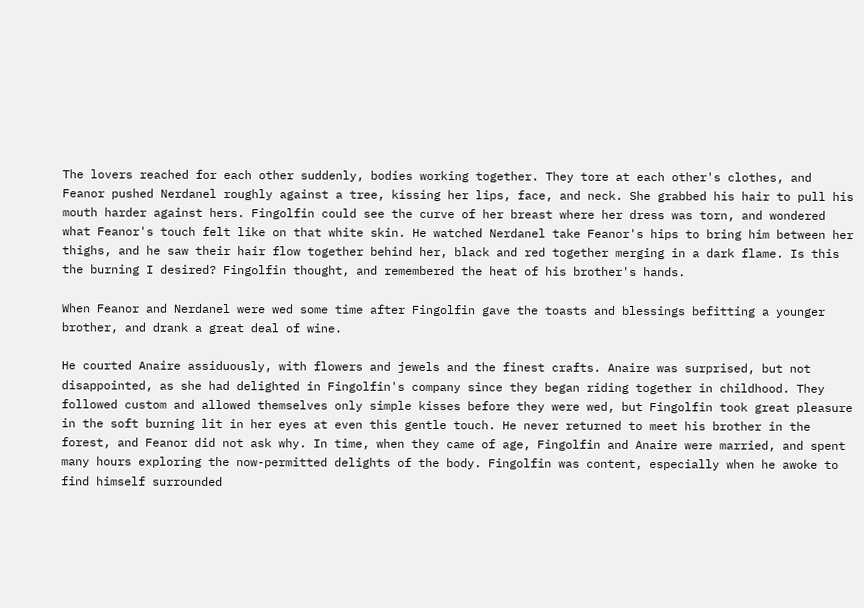The lovers reached for each other suddenly, bodies working together. They tore at each other's clothes, and Feanor pushed Nerdanel roughly against a tree, kissing her lips, face, and neck. She grabbed his hair to pull his mouth harder against hers. Fingolfin could see the curve of her breast where her dress was torn, and wondered what Feanor's touch felt like on that white skin. He watched Nerdanel take Feanor's hips to bring him between her thighs, and he saw their hair flow together behind her, black and red together merging in a dark flame. Is this the burning I desired? Fingolfin thought, and remembered the heat of his brother's hands.

When Feanor and Nerdanel were wed some time after Fingolfin gave the toasts and blessings befitting a younger brother, and drank a great deal of wine.

He courted Anaire assiduously, with flowers and jewels and the finest crafts. Anaire was surprised, but not disappointed, as she had delighted in Fingolfin's company since they began riding together in childhood. They followed custom and allowed themselves only simple kisses before they were wed, but Fingolfin took great pleasure in the soft burning lit in her eyes at even this gentle touch. He never returned to meet his brother in the forest, and Feanor did not ask why. In time, when they came of age, Fingolfin and Anaire were married, and spent many hours exploring the now-permitted delights of the body. Fingolfin was content, especially when he awoke to find himself surrounded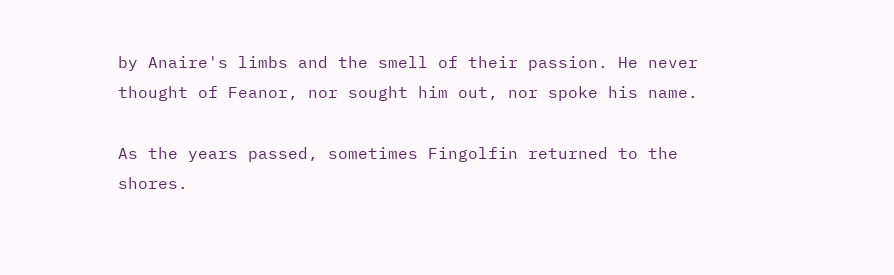by Anaire's limbs and the smell of their passion. He never thought of Feanor, nor sought him out, nor spoke his name.

As the years passed, sometimes Fingolfin returned to the shores.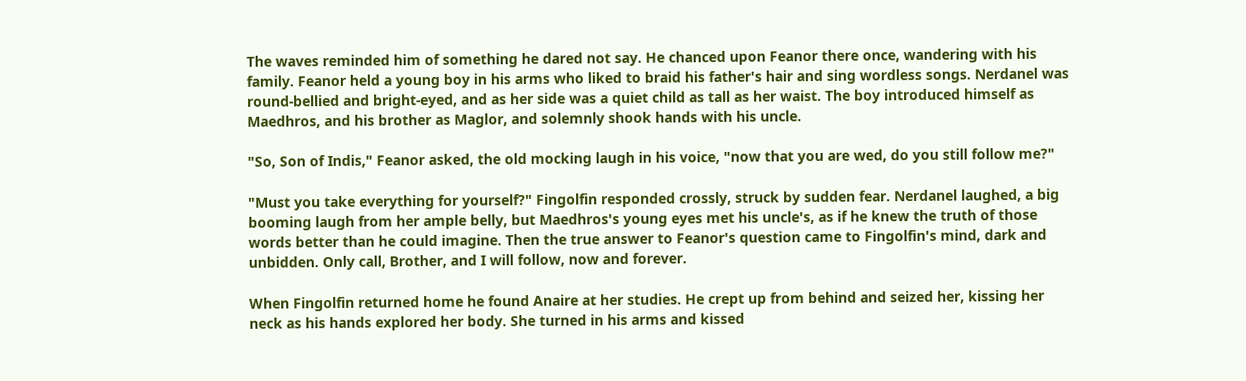The waves reminded him of something he dared not say. He chanced upon Feanor there once, wandering with his family. Feanor held a young boy in his arms who liked to braid his father's hair and sing wordless songs. Nerdanel was round-bellied and bright-eyed, and as her side was a quiet child as tall as her waist. The boy introduced himself as Maedhros, and his brother as Maglor, and solemnly shook hands with his uncle.

"So, Son of Indis," Feanor asked, the old mocking laugh in his voice, "now that you are wed, do you still follow me?"

"Must you take everything for yourself?" Fingolfin responded crossly, struck by sudden fear. Nerdanel laughed, a big booming laugh from her ample belly, but Maedhros's young eyes met his uncle's, as if he knew the truth of those words better than he could imagine. Then the true answer to Feanor's question came to Fingolfin's mind, dark and unbidden. Only call, Brother, and I will follow, now and forever.

When Fingolfin returned home he found Anaire at her studies. He crept up from behind and seized her, kissing her neck as his hands explored her body. She turned in his arms and kissed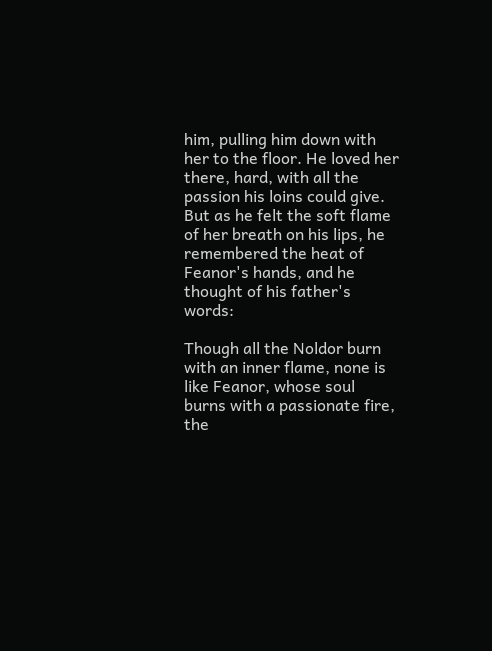him, pulling him down with her to the floor. He loved her there, hard, with all the passion his loins could give. But as he felt the soft flame of her breath on his lips, he remembered the heat of Feanor's hands, and he thought of his father's words:

Though all the Noldor burn with an inner flame, none is like Feanor, whose soul burns with a passionate fire, the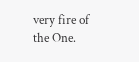very fire of the One.